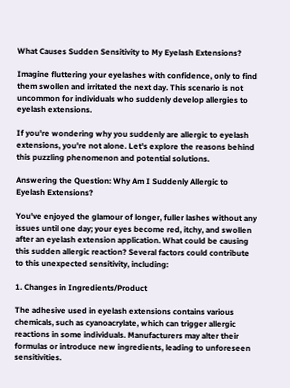What Causes Sudden Sensitivity to My Eyelash Extensions?

Imagine fluttering your eyelashes with confidence, only to find them swollen and irritated the next day. This scenario is not uncommon for individuals who suddenly develop allergies to eyelash extensions.

If you're wondering why you suddenly are allergic to eyelash extensions, you're not alone. Let's explore the reasons behind this puzzling phenomenon and potential solutions.

Answering the Question: Why Am I Suddenly Allergic to Eyelash Extensions?

You've enjoyed the glamour of longer, fuller lashes without any issues until one day; your eyes become red, itchy, and swollen after an eyelash extension application. What could be causing this sudden allergic reaction? Several factors could contribute to this unexpected sensitivity, including:

1. Changes in Ingredients/Product

The adhesive used in eyelash extensions contains various chemicals, such as cyanoacrylate, which can trigger allergic reactions in some individuals. Manufacturers may alter their formulas or introduce new ingredients, leading to unforeseen sensitivities.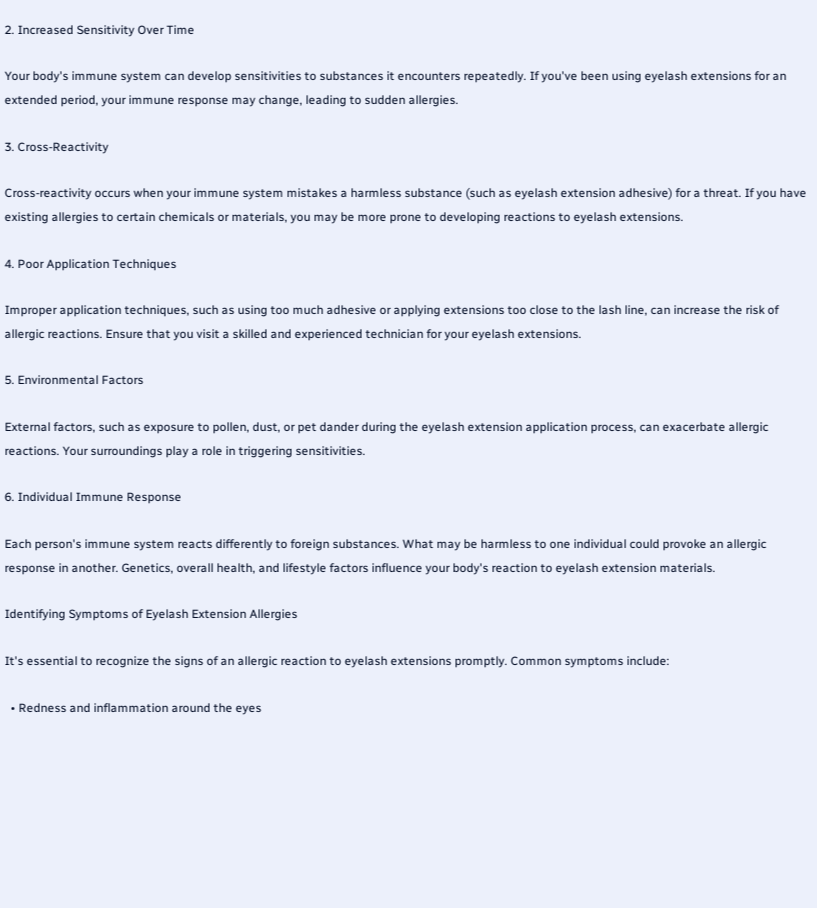2. Increased Sensitivity Over Time

Your body's immune system can develop sensitivities to substances it encounters repeatedly. If you've been using eyelash extensions for an extended period, your immune response may change, leading to sudden allergies.

3. Cross-Reactivity

Cross-reactivity occurs when your immune system mistakes a harmless substance (such as eyelash extension adhesive) for a threat. If you have existing allergies to certain chemicals or materials, you may be more prone to developing reactions to eyelash extensions.

4. Poor Application Techniques

Improper application techniques, such as using too much adhesive or applying extensions too close to the lash line, can increase the risk of allergic reactions. Ensure that you visit a skilled and experienced technician for your eyelash extensions.

5. Environmental Factors

External factors, such as exposure to pollen, dust, or pet dander during the eyelash extension application process, can exacerbate allergic reactions. Your surroundings play a role in triggering sensitivities.

6. Individual Immune Response

Each person's immune system reacts differently to foreign substances. What may be harmless to one individual could provoke an allergic response in another. Genetics, overall health, and lifestyle factors influence your body's reaction to eyelash extension materials.

Identifying Symptoms of Eyelash Extension Allergies

It's essential to recognize the signs of an allergic reaction to eyelash extensions promptly. Common symptoms include:

  • Redness and inflammation around the eyes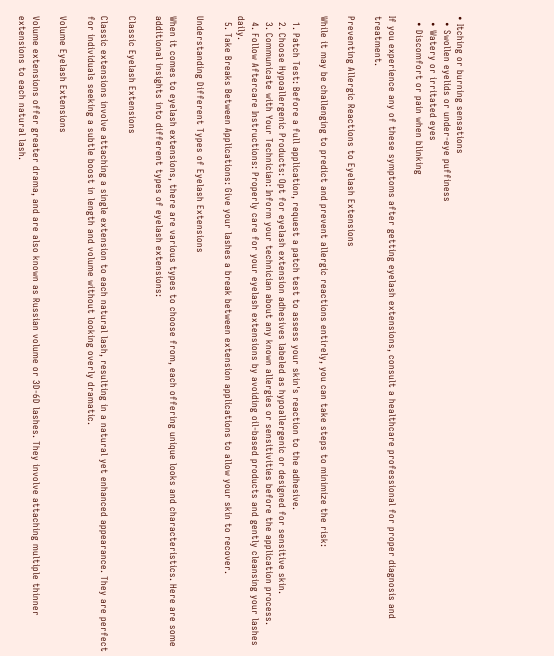• Itching or burning sensations
  • Swollen eyelids or under-eye puffiness
  • Watery or irritated eyes
  • Discomfort or pain when blinking

If you experience any of these symptoms after getting eyelash extensions, consult a healthcare professional for proper diagnosis and treatment.

Preventing Allergic Reactions to Eyelash Extensions

While it may be challenging to predict and prevent allergic reactions entirely, you can take steps to minimize the risk:

  1. Patch Test: Before a full application, request a patch test to assess your skin's reaction to the adhesive.
  2. Choose Hypoallergenic Products: Opt for eyelash extension adhesives labeled as hypoallergenic or designed for sensitive skin.
  3. Communicate with Your Technician: Inform your technician about any known allergies or sensitivities before the application process.
  4. Follow Aftercare Instructions: Properly care for your eyelash extensions by avoiding oil-based products and gently cleansing your lashes daily.
  5. Take Breaks Between Applications: Give your lashes a break between extension applications to allow your skin to recover.

Understanding Different Types of Eyelash Extensions

When it comes to eyelash extensions, there are various types to choose from, each offering unique looks and characteristics. Here are some additional insights into different types of eyelash extensions:

Classic Eyelash Extensions

Classic extensions involve attaching a single extension to each natural lash, resulting in a natural yet enhanced appearance. They are perfect for individuals seeking a subtle boost in length and volume without looking overly dramatic.

Volume Eyelash Extensions

Volume extensions offer greater drama, and are also known as Russian volume or 3D-6D lashes. They involve attaching multiple thinner extensions to each natural lash.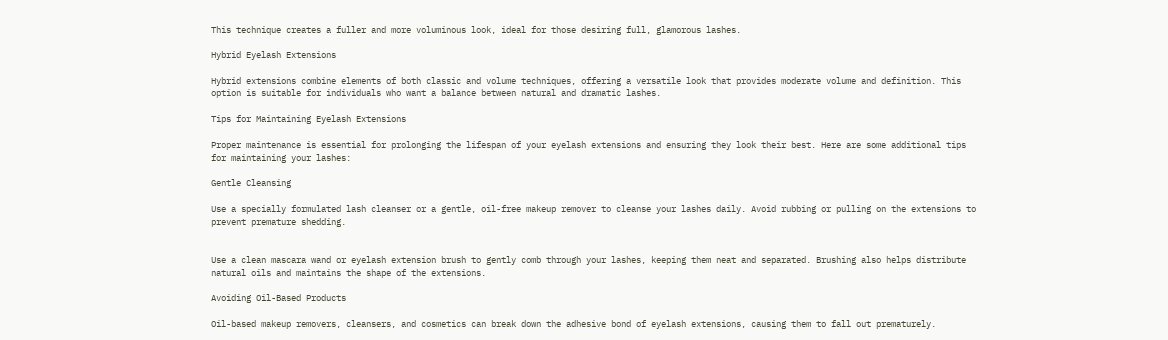This technique creates a fuller and more voluminous look, ideal for those desiring full, glamorous lashes.

Hybrid Eyelash Extensions

Hybrid extensions combine elements of both classic and volume techniques, offering a versatile look that provides moderate volume and definition. This option is suitable for individuals who want a balance between natural and dramatic lashes.

Tips for Maintaining Eyelash Extensions

Proper maintenance is essential for prolonging the lifespan of your eyelash extensions and ensuring they look their best. Here are some additional tips for maintaining your lashes:

Gentle Cleansing

Use a specially formulated lash cleanser or a gentle, oil-free makeup remover to cleanse your lashes daily. Avoid rubbing or pulling on the extensions to prevent premature shedding.


Use a clean mascara wand or eyelash extension brush to gently comb through your lashes, keeping them neat and separated. Brushing also helps distribute natural oils and maintains the shape of the extensions.

Avoiding Oil-Based Products

Oil-based makeup removers, cleansers, and cosmetics can break down the adhesive bond of eyelash extensions, causing them to fall out prematurely.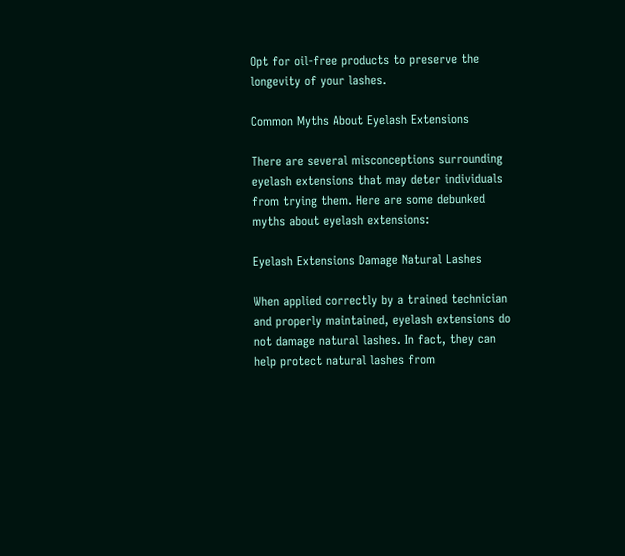Opt for oil-free products to preserve the longevity of your lashes.

Common Myths About Eyelash Extensions

There are several misconceptions surrounding eyelash extensions that may deter individuals from trying them. Here are some debunked myths about eyelash extensions:

Eyelash Extensions Damage Natural Lashes

When applied correctly by a trained technician and properly maintained, eyelash extensions do not damage natural lashes. In fact, they can help protect natural lashes from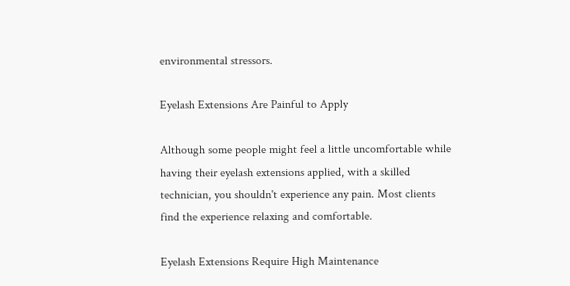environmental stressors.

Eyelash Extensions Are Painful to Apply

Although some people might feel a little uncomfortable while having their eyelash extensions applied, with a skilled technician, you shouldn't experience any pain. Most clients find the experience relaxing and comfortable.

Eyelash Extensions Require High Maintenance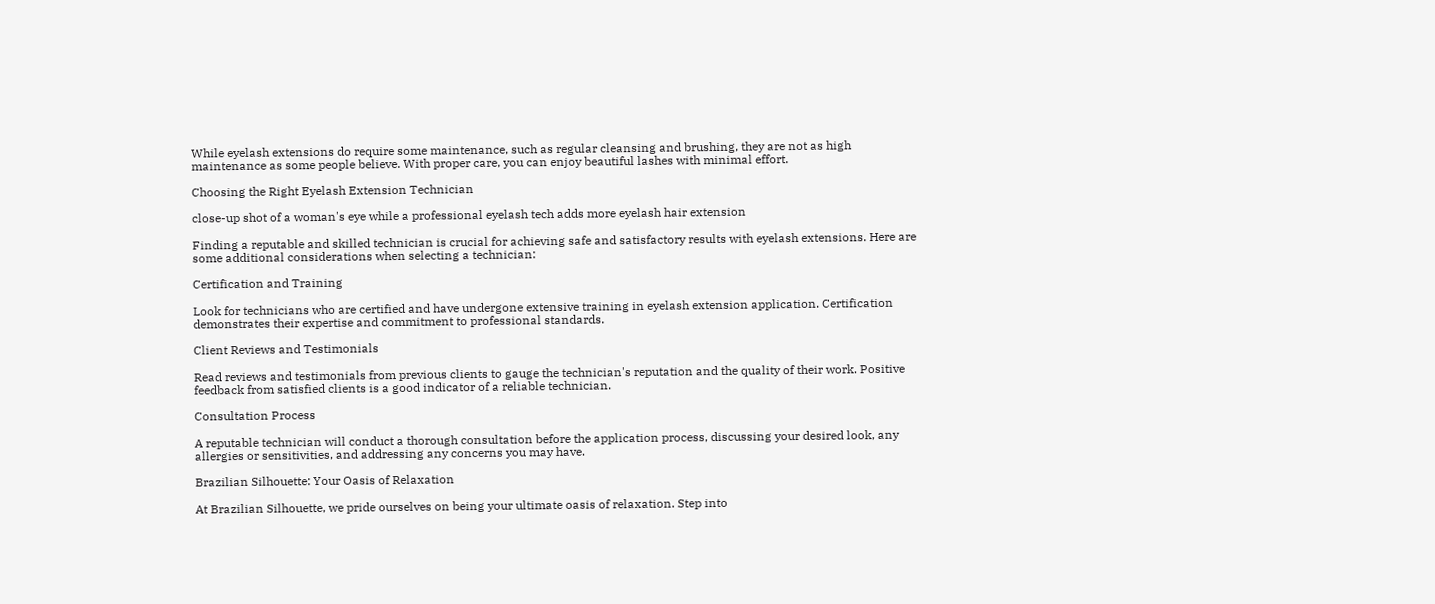While eyelash extensions do require some maintenance, such as regular cleansing and brushing, they are not as high maintenance as some people believe. With proper care, you can enjoy beautiful lashes with minimal effort.

Choosing the Right Eyelash Extension Technician

close-up shot of a woman's eye while a professional eyelash tech adds more eyelash hair extension

Finding a reputable and skilled technician is crucial for achieving safe and satisfactory results with eyelash extensions. Here are some additional considerations when selecting a technician:

Certification and Training

Look for technicians who are certified and have undergone extensive training in eyelash extension application. Certification demonstrates their expertise and commitment to professional standards.

Client Reviews and Testimonials

Read reviews and testimonials from previous clients to gauge the technician's reputation and the quality of their work. Positive feedback from satisfied clients is a good indicator of a reliable technician.

Consultation Process

A reputable technician will conduct a thorough consultation before the application process, discussing your desired look, any allergies or sensitivities, and addressing any concerns you may have.

Brazilian Silhouette: Your Oasis of Relaxation

At Brazilian Silhouette, we pride ourselves on being your ultimate oasis of relaxation. Step into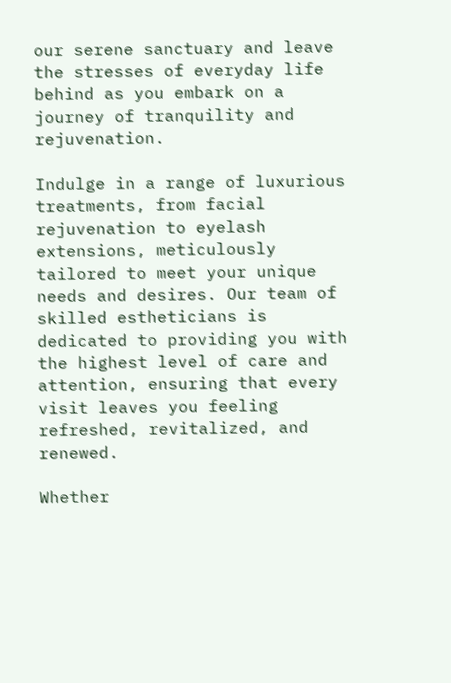our serene sanctuary and leave the stresses of everyday life behind as you embark on a journey of tranquility and rejuvenation.

Indulge in a range of luxurious treatments, from facial rejuvenation to eyelash extensions, meticulously tailored to meet your unique needs and desires. Our team of skilled estheticians is dedicated to providing you with the highest level of care and attention, ensuring that every visit leaves you feeling refreshed, revitalized, and renewed.

Whether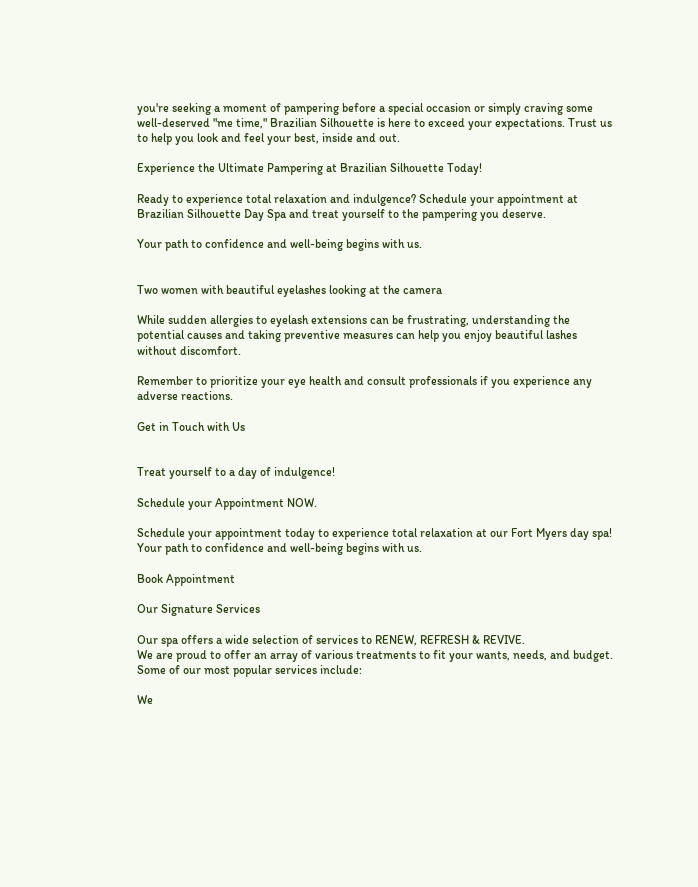you're seeking a moment of pampering before a special occasion or simply craving some well-deserved "me time," Brazilian Silhouette is here to exceed your expectations. Trust us to help you look and feel your best, inside and out.

Experience the Ultimate Pampering at Brazilian Silhouette Today!

Ready to experience total relaxation and indulgence? Schedule your appointment at Brazilian Silhouette Day Spa and treat yourself to the pampering you deserve.

Your path to confidence and well-being begins with us.


Two women with beautiful eyelashes looking at the camera

While sudden allergies to eyelash extensions can be frustrating, understanding the potential causes and taking preventive measures can help you enjoy beautiful lashes without discomfort.

Remember to prioritize your eye health and consult professionals if you experience any adverse reactions.

Get in Touch with Us


Treat yourself to a day of indulgence!

Schedule your Appointment NOW.

Schedule your appointment today to experience total relaxation at our Fort Myers day spa! Your path to confidence and well-being begins with us.

Book Appointment

Our Signature Services

Our spa offers a wide selection of services to RENEW, REFRESH & REVIVE.
We are proud to offer an array of various treatments to fit your wants, needs, and budget.
Some of our most popular services include:

We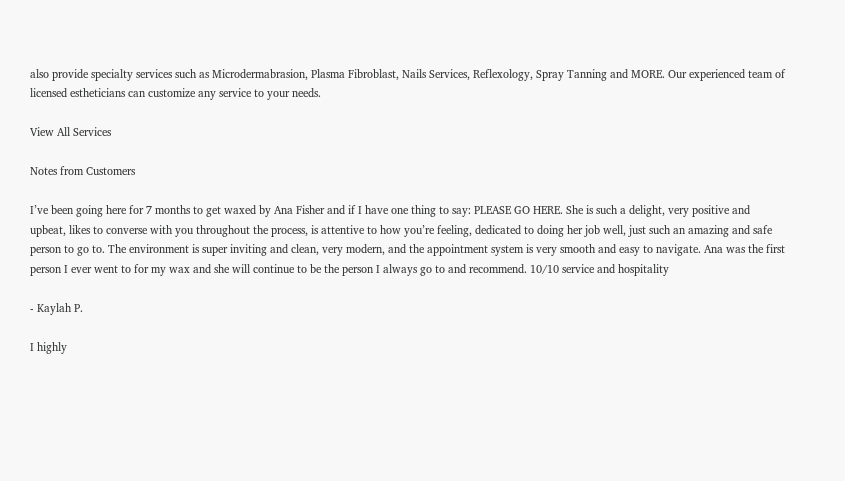also provide specialty services such as Microdermabrasion, Plasma Fibroblast, Nails Services, Reflexology, Spray Tanning and MORE. Our experienced team of licensed estheticians can customize any service to your needs.

View All Services

Notes from Customers

I’ve been going here for 7 months to get waxed by Ana Fisher and if I have one thing to say: PLEASE GO HERE. She is such a delight, very positive and upbeat, likes to converse with you throughout the process, is attentive to how you’re feeling, dedicated to doing her job well, just such an amazing and safe person to go to. The environment is super inviting and clean, very modern, and the appointment system is very smooth and easy to navigate. Ana was the first person I ever went to for my wax and she will continue to be the person I always go to and recommend. 10/10 service and hospitality

- Kaylah P.

I highly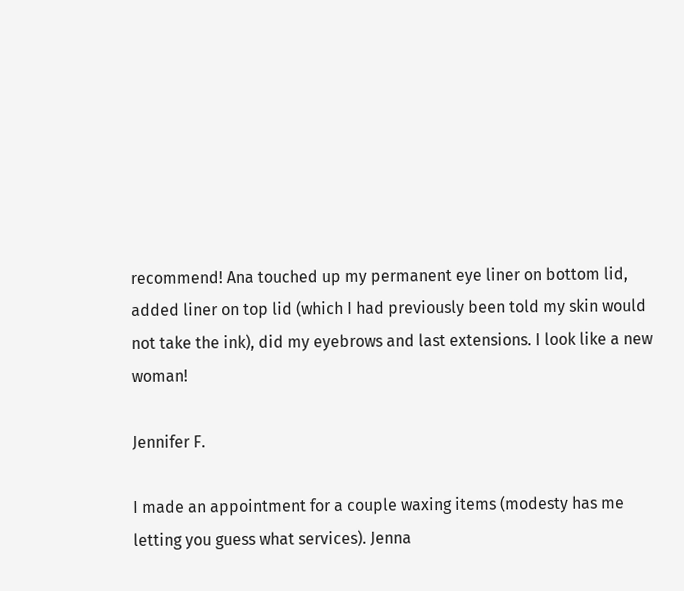recommend! Ana touched up my permanent eye liner on bottom lid, added liner on top lid (which I had previously been told my skin would not take the ink), did my eyebrows and last extensions. I look like a new woman!

Jennifer F.

I made an appointment for a couple waxing items (modesty has me letting you guess what services). Jenna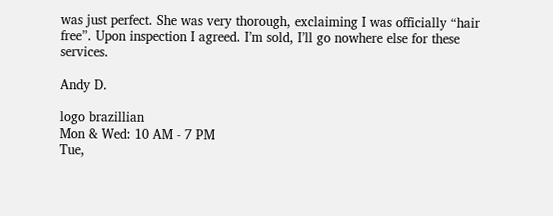was just perfect. She was very thorough, exclaiming I was officially “hair free”. Upon inspection I agreed. I’m sold, I’ll go nowhere else for these services.

Andy D.

logo brazillian
Mon & Wed: 10 AM - 7 PM
Tue,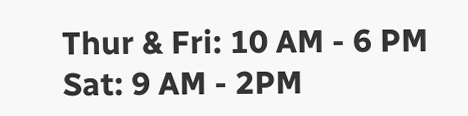Thur & Fri: 10 AM - 6 PM
Sat: 9 AM - 2PM